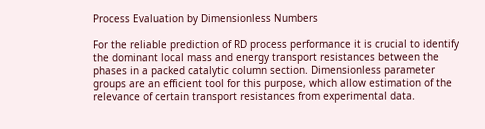Process Evaluation by Dimensionless Numbers

For the reliable prediction of RD process performance it is crucial to identify the dominant local mass and energy transport resistances between the phases in a packed catalytic column section. Dimensionless parameter groups are an efficient tool for this purpose, which allow estimation of the relevance of certain transport resistances from experimental data.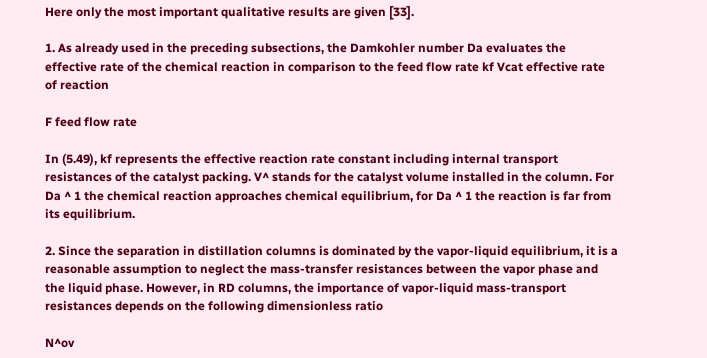Here only the most important qualitative results are given [33].

1. As already used in the preceding subsections, the Damkohler number Da evaluates the effective rate of the chemical reaction in comparison to the feed flow rate kf Vcat effective rate of reaction

F feed flow rate

In (5.49), kf represents the effective reaction rate constant including internal transport resistances of the catalyst packing. V^ stands for the catalyst volume installed in the column. For Da ^ 1 the chemical reaction approaches chemical equilibrium, for Da ^ 1 the reaction is far from its equilibrium.

2. Since the separation in distillation columns is dominated by the vapor-liquid equilibrium, it is a reasonable assumption to neglect the mass-transfer resistances between the vapor phase and the liquid phase. However, in RD columns, the importance of vapor-liquid mass-transport resistances depends on the following dimensionless ratio

N^ov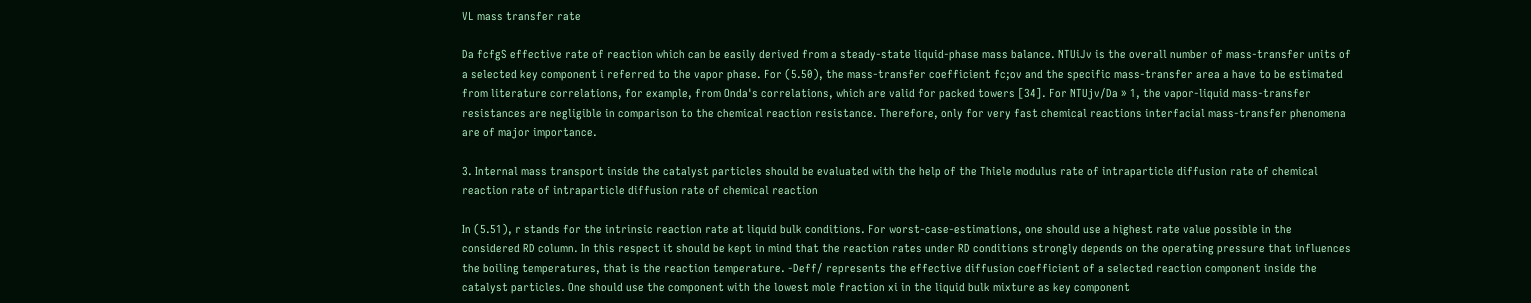VL mass transfer rate

Da fcfgS effective rate of reaction which can be easily derived from a steady-state liquid-phase mass balance. NTUiJv is the overall number of mass-transfer units of a selected key component i referred to the vapor phase. For (5.50), the mass-transfer coefficient fc;ov and the specific mass-transfer area a have to be estimated from literature correlations, for example, from Onda's correlations, which are valid for packed towers [34]. For NTUjv/Da » 1, the vapor-liquid mass-transfer resistances are negligible in comparison to the chemical reaction resistance. Therefore, only for very fast chemical reactions interfacial mass-transfer phenomena are of major importance.

3. Internal mass transport inside the catalyst particles should be evaluated with the help of the Thiele modulus rate of intraparticle diffusion rate of chemical reaction rate of intraparticle diffusion rate of chemical reaction

In (5.51), r stands for the intrinsic reaction rate at liquid bulk conditions. For worst-case-estimations, one should use a highest rate value possible in the considered RD column. In this respect it should be kept in mind that the reaction rates under RD conditions strongly depends on the operating pressure that influences the boiling temperatures, that is the reaction temperature. -Deff/ represents the effective diffusion coefficient of a selected reaction component inside the catalyst particles. One should use the component with the lowest mole fraction xi in the liquid bulk mixture as key component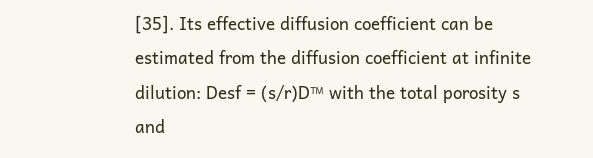[35]. Its effective diffusion coefficient can be estimated from the diffusion coefficient at infinite dilution: Desf = (s/r)D™ with the total porosity s and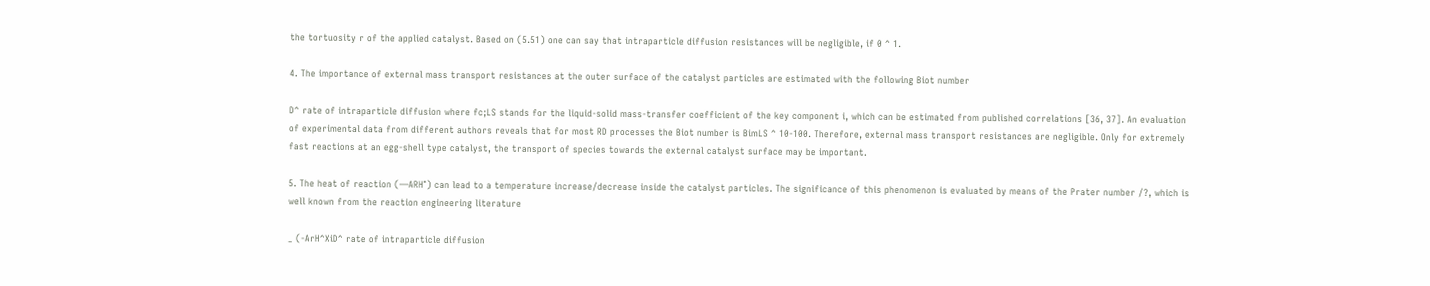the tortuosity r of the applied catalyst. Based on (5.51) one can say that intraparticle diffusion resistances will be negligible, if 0 ^ 1.

4. The importance of external mass transport resistances at the outer surface of the catalyst particles are estimated with the following Biot number

D^ rate of intraparticle diffusion where fc;LS stands for the liquid-solid mass-transfer coefficient of the key component i, which can be estimated from published correlations [36, 37]. An evaluation of experimental data from different authors reveals that for most RD processes the Biot number is BimLS ^ 10-100. Therefore, external mass transport resistances are negligible. Only for extremely fast reactions at an egg-shell type catalyst, the transport of species towards the external catalyst surface may be important.

5. The heat of reaction (—ARH°) can lead to a temperature increase/decrease inside the catalyst particles. The significance of this phenomenon is evaluated by means of the Prater number /?, which is well known from the reaction engineering literature

_ (-ArH^XiD^ rate of intraparticle diffusion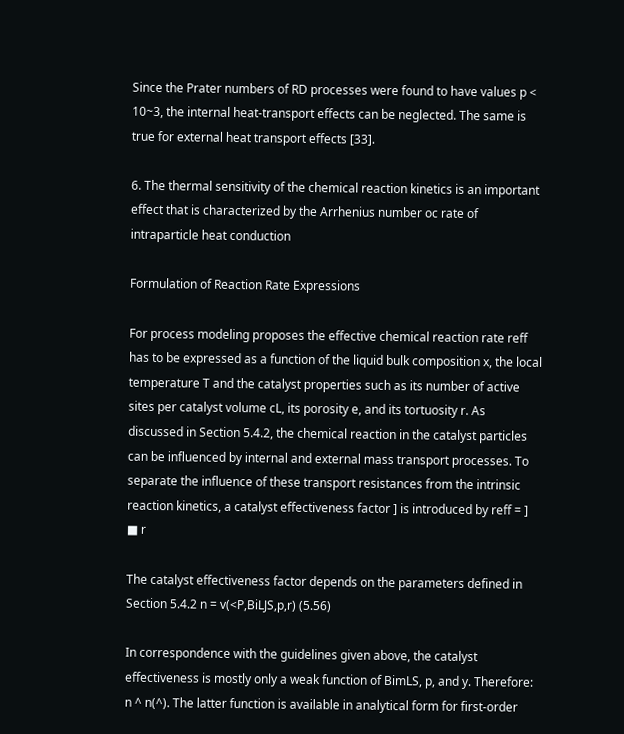Since the Prater numbers of RD processes were found to have values p < 10~3, the internal heat-transport effects can be neglected. The same is true for external heat transport effects [33].

6. The thermal sensitivity of the chemical reaction kinetics is an important effect that is characterized by the Arrhenius number oc rate of intraparticle heat conduction

Formulation of Reaction Rate Expressions

For process modeling proposes the effective chemical reaction rate reff has to be expressed as a function of the liquid bulk composition x, the local temperature T and the catalyst properties such as its number of active sites per catalyst volume cL, its porosity e, and its tortuosity r. As discussed in Section 5.4.2, the chemical reaction in the catalyst particles can be influenced by internal and external mass transport processes. To separate the influence of these transport resistances from the intrinsic reaction kinetics, a catalyst effectiveness factor ] is introduced by reff = ] ■ r

The catalyst effectiveness factor depends on the parameters defined in Section 5.4.2 n = v(<P,BiLJS,p,r) (5.56)

In correspondence with the guidelines given above, the catalyst effectiveness is mostly only a weak function of BimLS, p, and y. Therefore: n ^ n(^). The latter function is available in analytical form for first-order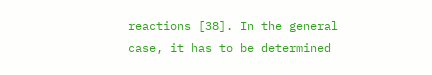reactions [38]. In the general case, it has to be determined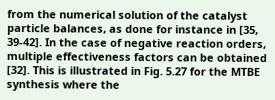from the numerical solution of the catalyst particle balances, as done for instance in [35, 39-42]. In the case of negative reaction orders, multiple effectiveness factors can be obtained [32]. This is illustrated in Fig. 5.27 for the MTBE synthesis where the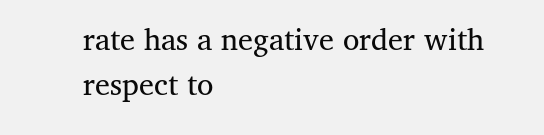rate has a negative order with respect to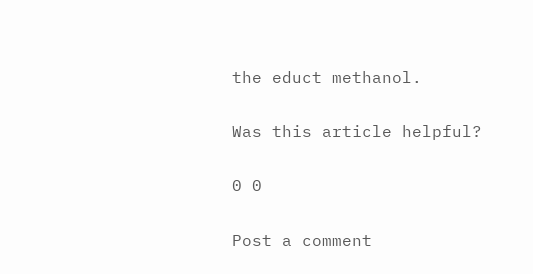the educt methanol.

Was this article helpful?

0 0

Post a comment